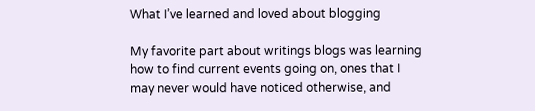What I’ve learned and loved about blogging

My favorite part about writings blogs was learning how to find current events going on, ones that I may never would have noticed otherwise, and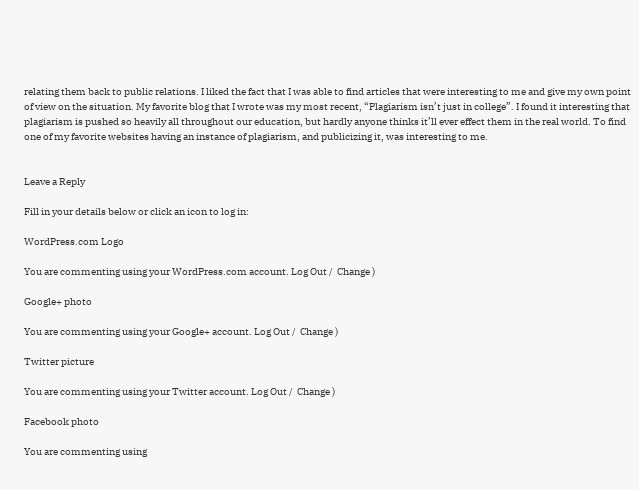relating them back to public relations. I liked the fact that I was able to find articles that were interesting to me and give my own point of view on the situation. My favorite blog that I wrote was my most recent, “Plagiarism isn’t just in college”. I found it interesting that plagiarism is pushed so heavily all throughout our education, but hardly anyone thinks it’ll ever effect them in the real world. To find one of my favorite websites having an instance of plagiarism, and publicizing it, was interesting to me.


Leave a Reply

Fill in your details below or click an icon to log in:

WordPress.com Logo

You are commenting using your WordPress.com account. Log Out /  Change )

Google+ photo

You are commenting using your Google+ account. Log Out /  Change )

Twitter picture

You are commenting using your Twitter account. Log Out /  Change )

Facebook photo

You are commenting using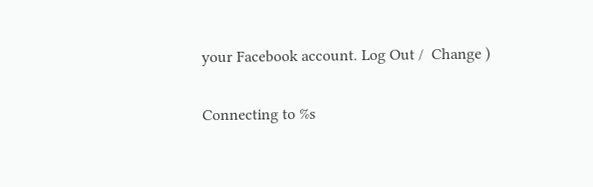your Facebook account. Log Out /  Change )


Connecting to %s